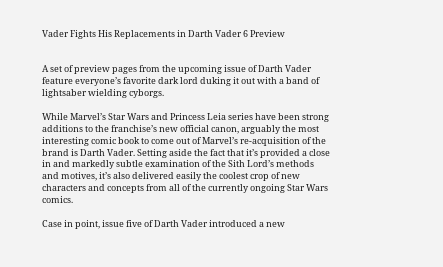Vader Fights His Replacements in Darth Vader 6 Preview


A set of preview pages from the upcoming issue of Darth Vader feature everyone’s favorite dark lord duking it out with a band of lightsaber wielding cyborgs.

While Marvel’s Star Wars and Princess Leia series have been strong additions to the franchise’s new official canon, arguably the most interesting comic book to come out of Marvel’s re-acquisition of the brand is Darth Vader. Setting aside the fact that it’s provided a close in and markedly subtle examination of the Sith Lord’s methods and motives, it’s also delivered easily the coolest crop of new characters and concepts from all of the currently ongoing Star Wars comics.

Case in point, issue five of Darth Vader introduced a new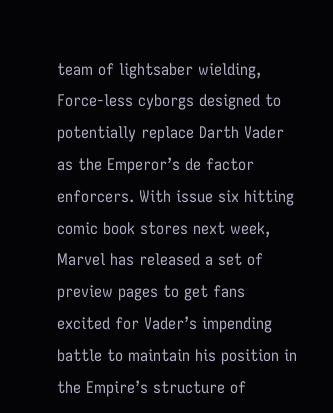team of lightsaber wielding, Force-less cyborgs designed to potentially replace Darth Vader as the Emperor’s de factor enforcers. With issue six hitting comic book stores next week, Marvel has released a set of preview pages to get fans excited for Vader’s impending battle to maintain his position in the Empire’s structure of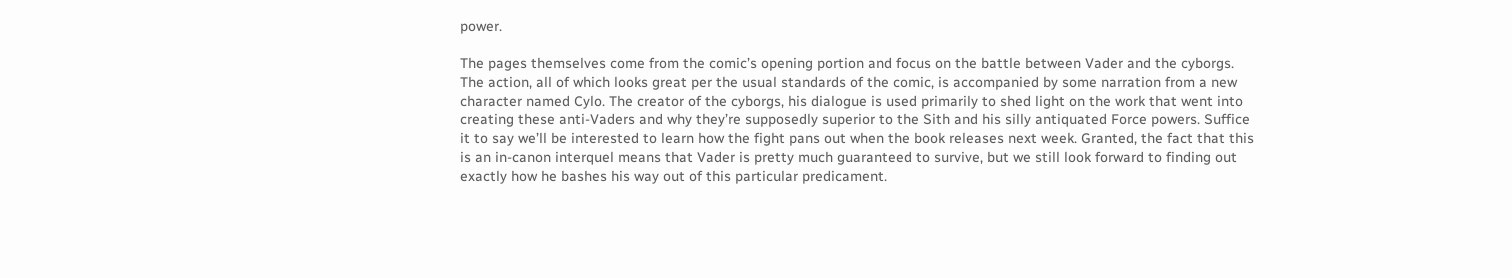power.

The pages themselves come from the comic’s opening portion and focus on the battle between Vader and the cyborgs. The action, all of which looks great per the usual standards of the comic, is accompanied by some narration from a new character named Cylo. The creator of the cyborgs, his dialogue is used primarily to shed light on the work that went into creating these anti-Vaders and why they’re supposedly superior to the Sith and his silly antiquated Force powers. Suffice it to say we’ll be interested to learn how the fight pans out when the book releases next week. Granted, the fact that this is an in-canon interquel means that Vader is pretty much guaranteed to survive, but we still look forward to finding out exactly how he bashes his way out of this particular predicament.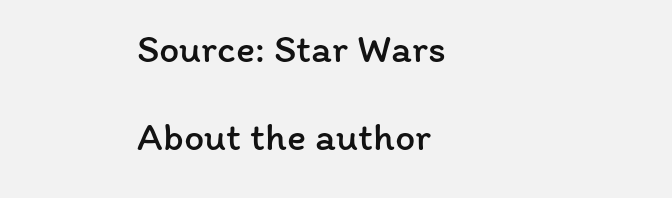Source: Star Wars

About the author